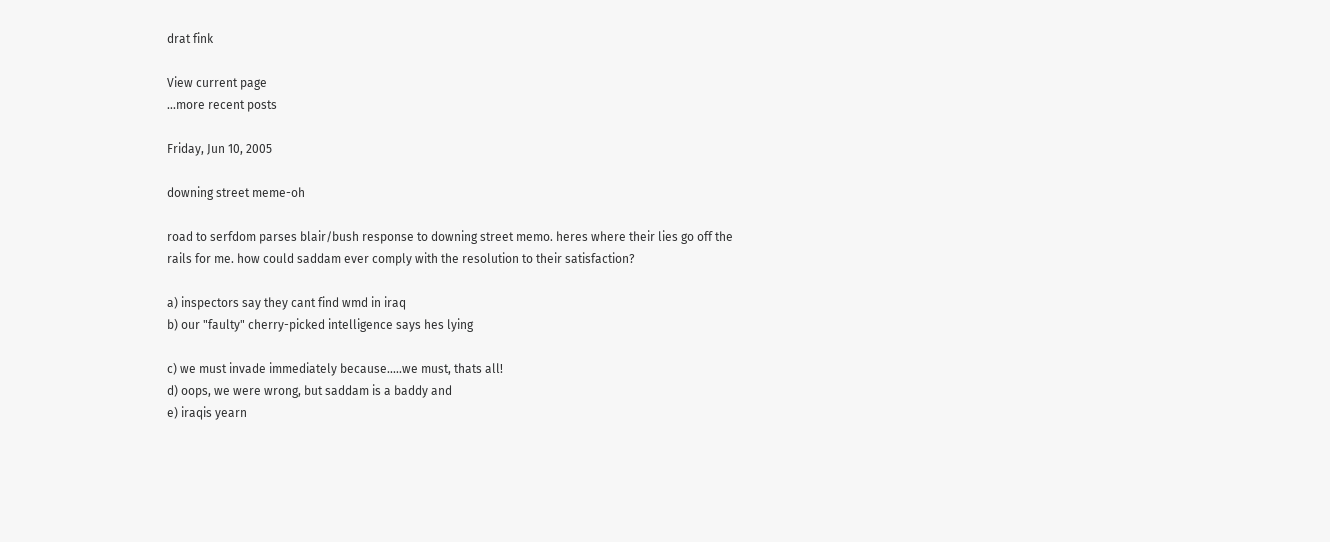drat fink

View current page
...more recent posts

Friday, Jun 10, 2005

downing street meme-oh

road to serfdom parses blair/bush response to downing street memo. heres where their lies go off the rails for me. how could saddam ever comply with the resolution to their satisfaction?

a) inspectors say they cant find wmd in iraq
b) our "faulty" cherry-picked intelligence says hes lying

c) we must invade immediately because.....we must, thats all!
d) oops, we were wrong, but saddam is a baddy and
e) iraqis yearn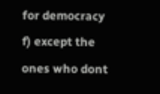for democracy
f) except the ones who dont